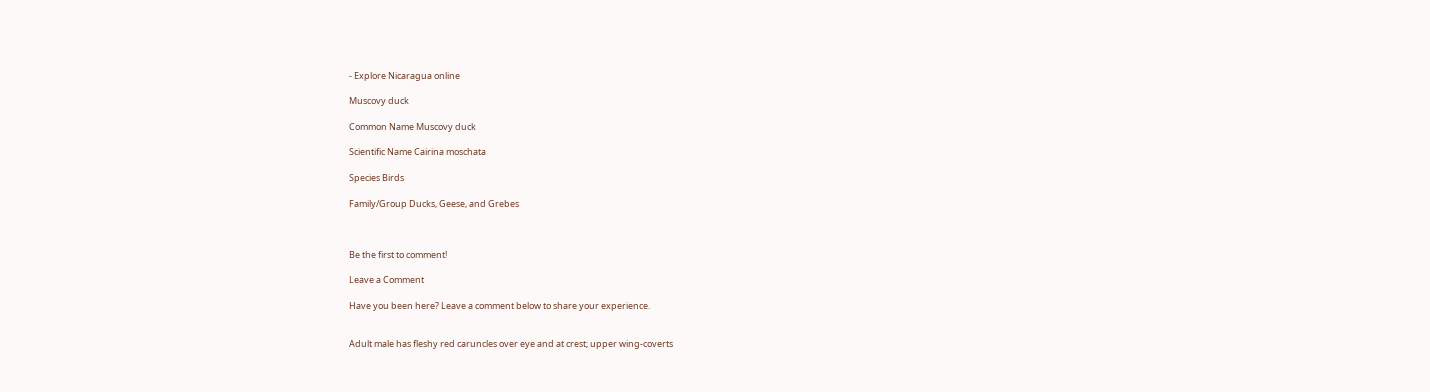- Explore Nicaragua online

Muscovy duck

Common Name Muscovy duck

Scientific Name Cairina moschata

Species Birds

Family/Group Ducks, Geese, and Grebes



Be the first to comment!

Leave a Comment

Have you been here? Leave a comment below to share your experience.


Adult male has fleshy red caruncles over eye and at crest; upper wing-coverts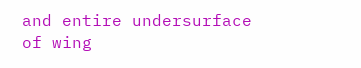and entire undersurface of wing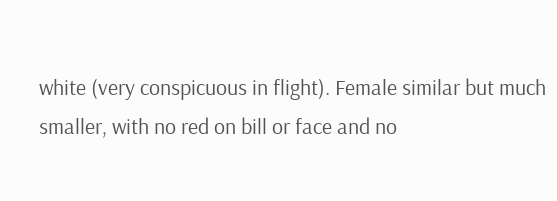white (very conspicuous in flight). Female similar but much smaller, with no red on bill or face and no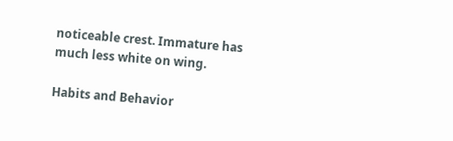noticeable crest. Immature has much less white on wing.

Habits and Behavior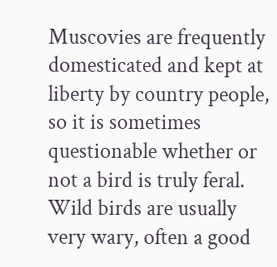Muscovies are frequently domesticated and kept at liberty by country people, so it is sometimes questionable whether or not a bird is truly feral. Wild birds are usually very wary, often a good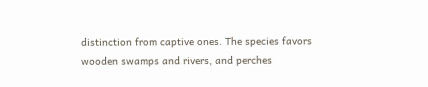distinction from captive ones. The species favors wooden swamps and rivers, and perches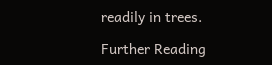readily in trees.

Further Reading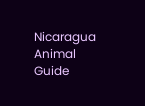Nicaragua Animal Guide